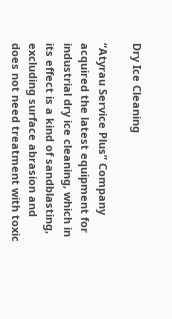Dry Ice Cleaning

“Atyrau Service Plus” Company acquired the latest equipment for industrial dry ice cleaning, which in its effect is a kind of sandblasting, excluding surface abrasion and does not need treatment with toxic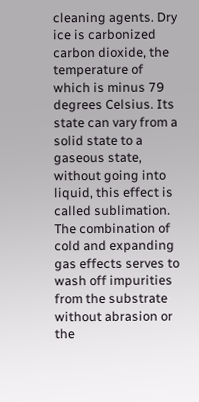cleaning agents. Dry ice is carbonized carbon dioxide, the temperature of which is minus 79 degrees Celsius. Its state can vary from a solid state to a gaseous state, without going into liquid, this effect is called sublimation. The combination of cold and expanding gas effects serves to wash off impurities from the substrate without abrasion or the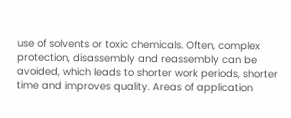use of solvents or toxic chemicals. Often, complex protection, disassembly and reassembly can be avoided, which leads to shorter work periods, shorter time and improves quality. Areas of application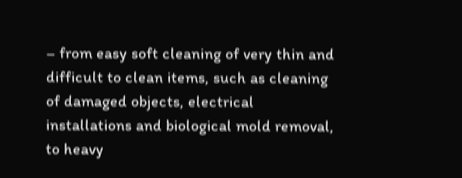– from easy soft cleaning of very thin and difficult to clean items, such as cleaning of damaged objects, electrical installations and biological mold removal, to heavy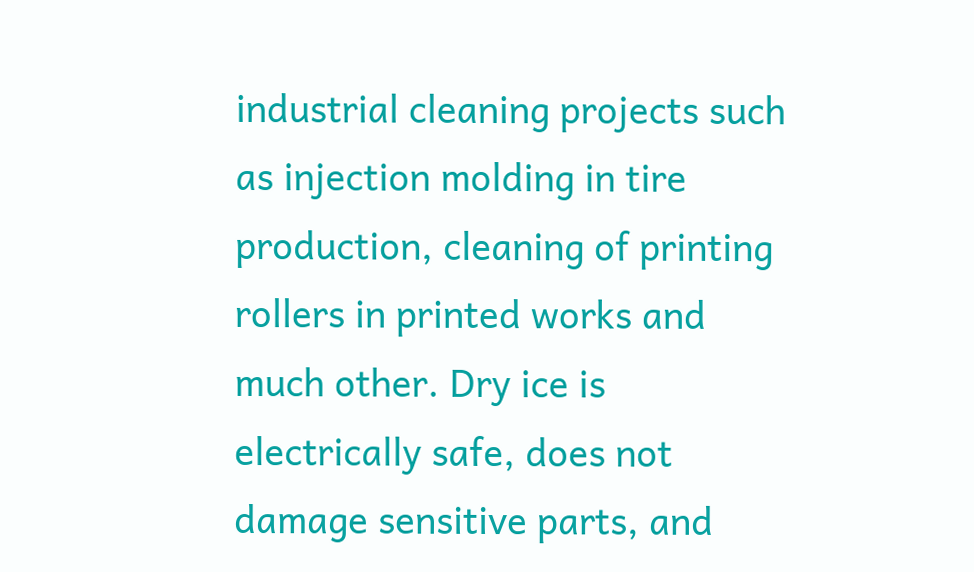industrial cleaning projects such as injection molding in tire production, cleaning of printing rollers in printed works and much other. Dry ice is electrically safe, does not damage sensitive parts, and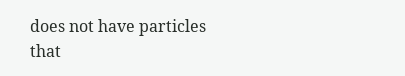does not have particles that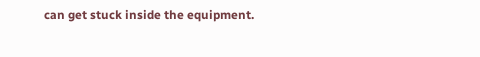can get stuck inside the equipment.